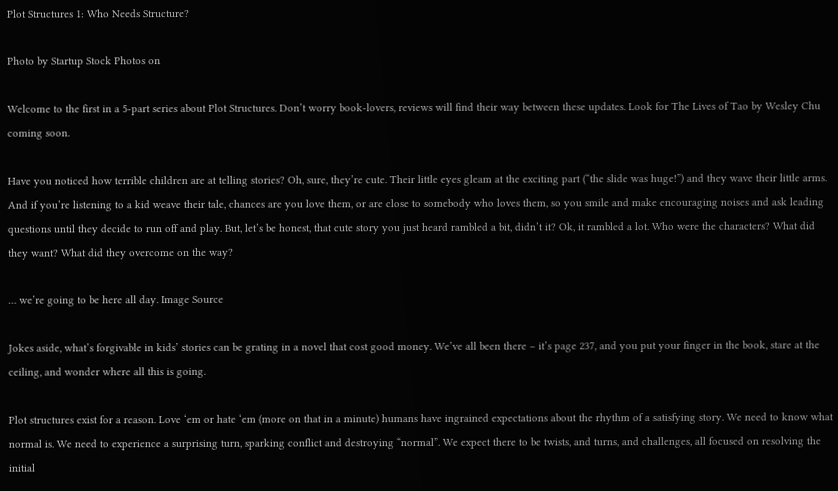Plot Structures 1: Who Needs Structure?

Photo by Startup Stock Photos on

Welcome to the first in a 5-part series about Plot Structures. Don’t worry book-lovers, reviews will find their way between these updates. Look for The Lives of Tao by Wesley Chu coming soon.

Have you noticed how terrible children are at telling stories? Oh, sure, they’re cute. Their little eyes gleam at the exciting part (“the slide was huge!”) and they wave their little arms. And if you’re listening to a kid weave their tale, chances are you love them, or are close to somebody who loves them, so you smile and make encouraging noises and ask leading questions until they decide to run off and play. But, let’s be honest, that cute story you just heard rambled a bit, didn’t it? Ok, it rambled a lot. Who were the characters? What did they want? What did they overcome on the way?

… we’re going to be here all day. Image Source

Jokes aside, what’s forgivable in kids’ stories can be grating in a novel that cost good money. We’ve all been there – it’s page 237, and you put your finger in the book, stare at the ceiling, and wonder where all this is going.

Plot structures exist for a reason. Love ‘em or hate ‘em (more on that in a minute) humans have ingrained expectations about the rhythm of a satisfying story. We need to know what normal is. We need to experience a surprising turn, sparking conflict and destroying “normal”. We expect there to be twists, and turns, and challenges, all focused on resolving the initial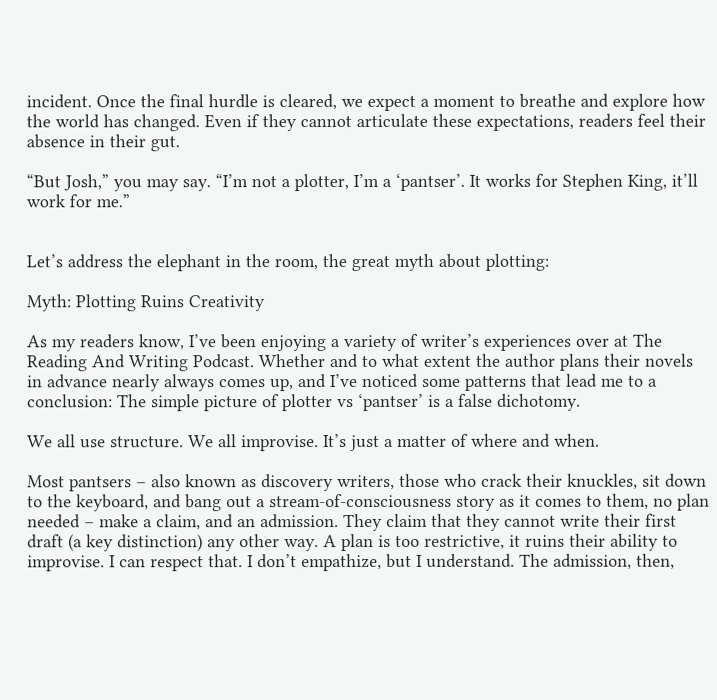incident. Once the final hurdle is cleared, we expect a moment to breathe and explore how the world has changed. Even if they cannot articulate these expectations, readers feel their absence in their gut.

“But Josh,” you may say. “I’m not a plotter, I’m a ‘pantser’. It works for Stephen King, it’ll work for me.”


Let’s address the elephant in the room, the great myth about plotting:

Myth: Plotting Ruins Creativity

As my readers know, I’ve been enjoying a variety of writer’s experiences over at The Reading And Writing Podcast. Whether and to what extent the author plans their novels in advance nearly always comes up, and I’ve noticed some patterns that lead me to a conclusion: The simple picture of plotter vs ‘pantser’ is a false dichotomy.

We all use structure. We all improvise. It’s just a matter of where and when.

Most pantsers – also known as discovery writers, those who crack their knuckles, sit down to the keyboard, and bang out a stream-of-consciousness story as it comes to them, no plan needed – make a claim, and an admission. They claim that they cannot write their first draft (a key distinction) any other way. A plan is too restrictive, it ruins their ability to improvise. I can respect that. I don’t empathize, but I understand. The admission, then,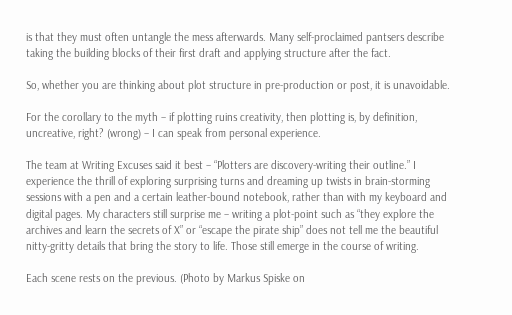is that they must often untangle the mess afterwards. Many self-proclaimed pantsers describe taking the building blocks of their first draft and applying structure after the fact.

So, whether you are thinking about plot structure in pre-production or post, it is unavoidable.

For the corollary to the myth – if plotting ruins creativity, then plotting is, by definition, uncreative, right? (wrong) – I can speak from personal experience.

The team at Writing Excuses said it best – “Plotters are discovery-writing their outline.” I experience the thrill of exploring surprising turns and dreaming up twists in brain-storming sessions with a pen and a certain leather-bound notebook, rather than with my keyboard and digital pages. My characters still surprise me – writing a plot-point such as “they explore the archives and learn the secrets of X” or “escape the pirate ship” does not tell me the beautiful nitty-gritty details that bring the story to life. Those still emerge in the course of writing.

Each scene rests on the previous. (Photo by Markus Spiske on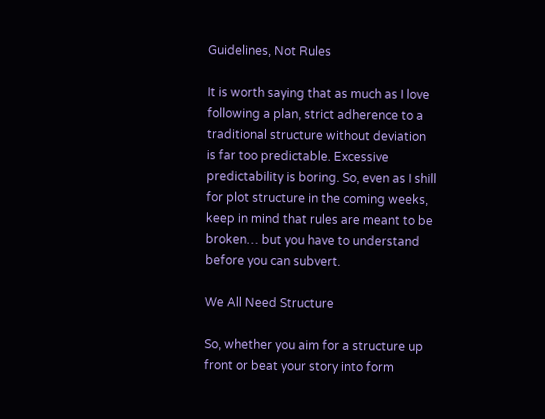Guidelines, Not Rules

It is worth saying that as much as I love following a plan, strict adherence to a traditional structure without deviation is far too predictable. Excessive predictability is boring. So, even as I shill for plot structure in the coming weeks, keep in mind that rules are meant to be broken… but you have to understand before you can subvert.

We All Need Structure

So, whether you aim for a structure up front or beat your story into form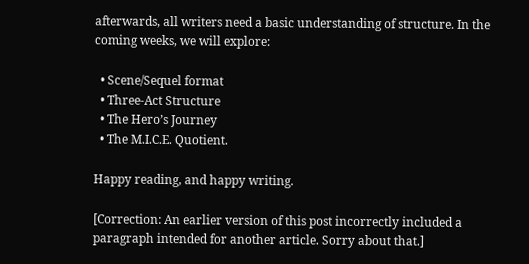afterwards, all writers need a basic understanding of structure. In the coming weeks, we will explore:

  • Scene/Sequel format
  • Three-Act Structure
  • The Hero’s Journey
  • The M.I.C.E. Quotient.

Happy reading, and happy writing.

[Correction: An earlier version of this post incorrectly included a paragraph intended for another article. Sorry about that.]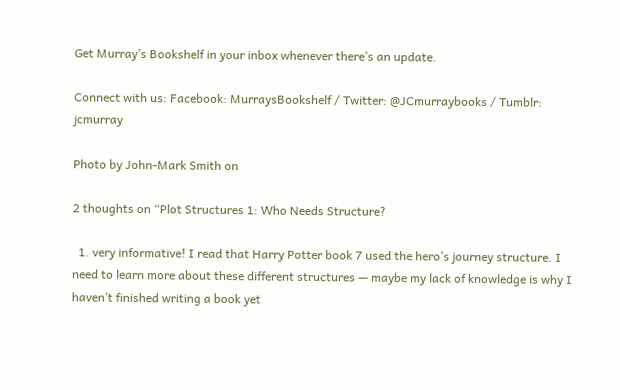Get Murray’s Bookshelf in your inbox whenever there’s an update.

Connect with us: Facebook: MurraysBookshelf / Twitter: @JCmurraybooks / Tumblr: jcmurray

Photo by John-Mark Smith on

2 thoughts on “Plot Structures 1: Who Needs Structure?

  1. very informative! I read that Harry Potter book 7 used the hero’s journey structure. I need to learn more about these different structures — maybe my lack of knowledge is why I haven’t finished writing a book yet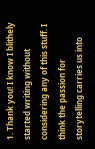1. Thank you! I know I blithely started writing without considering any of this stuff. I think the passion for storytelling carries us into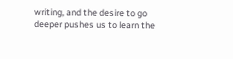writing, and the desire to go deeper pushes us to learn the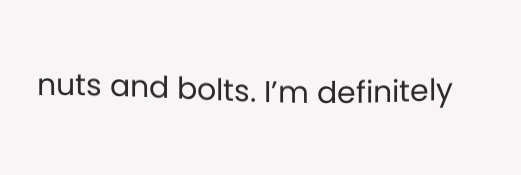nuts and bolts. I’m definitely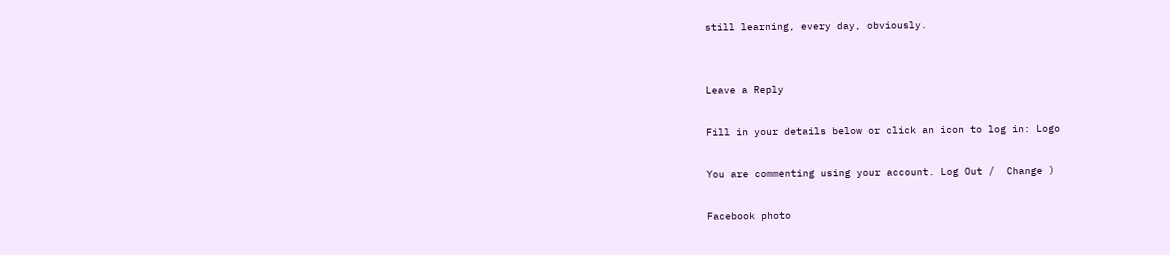still learning, every day, obviously.


Leave a Reply

Fill in your details below or click an icon to log in: Logo

You are commenting using your account. Log Out /  Change )

Facebook photo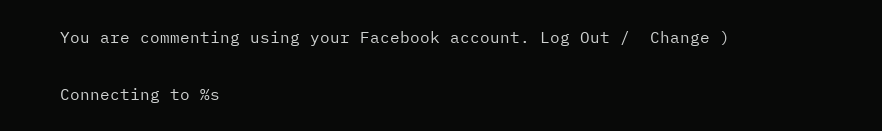You are commenting using your Facebook account. Log Out /  Change )

Connecting to %s